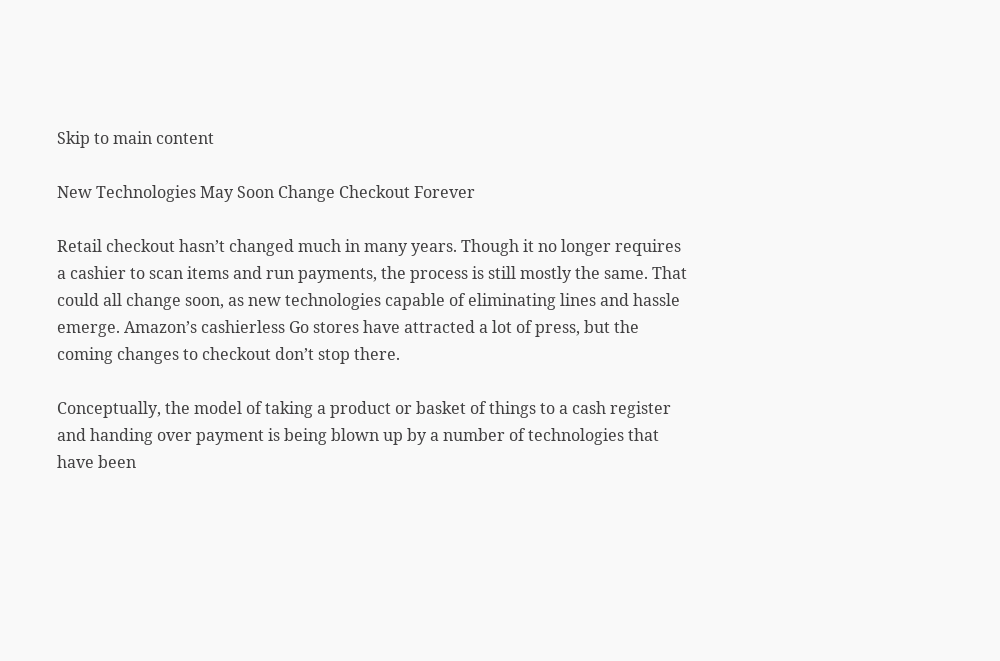Skip to main content

New Technologies May Soon Change Checkout Forever

Retail checkout hasn’t changed much in many years. Though it no longer requires a cashier to scan items and run payments, the process is still mostly the same. That could all change soon, as new technologies capable of eliminating lines and hassle emerge. Amazon’s cashierless Go stores have attracted a lot of press, but the coming changes to checkout don’t stop there.

Conceptually, the model of taking a product or basket of things to a cash register and handing over payment is being blown up by a number of technologies that have been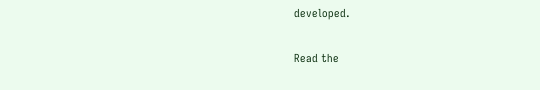developed.

Read the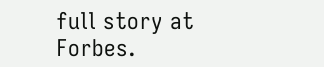full story at Forbes.